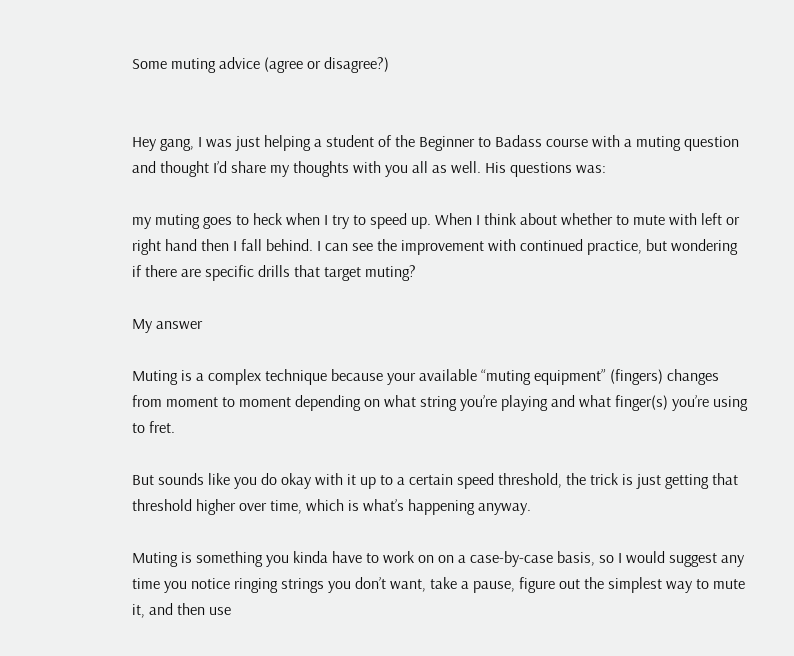Some muting advice (agree or disagree?)


Hey gang, I was just helping a student of the Beginner to Badass course with a muting question and thought I’d share my thoughts with you all as well. His questions was:

my muting goes to heck when I try to speed up. When I think about whether to mute with left or right hand then I fall behind. I can see the improvement with continued practice, but wondering if there are specific drills that target muting?

My answer

Muting is a complex technique because your available “muting equipment” (fingers) changes from moment to moment depending on what string you’re playing and what finger(s) you’re using to fret.

But sounds like you do okay with it up to a certain speed threshold, the trick is just getting that threshold higher over time, which is what’s happening anyway.

Muting is something you kinda have to work on on a case-by-case basis, so I would suggest any time you notice ringing strings you don’t want, take a pause, figure out the simplest way to mute it, and then use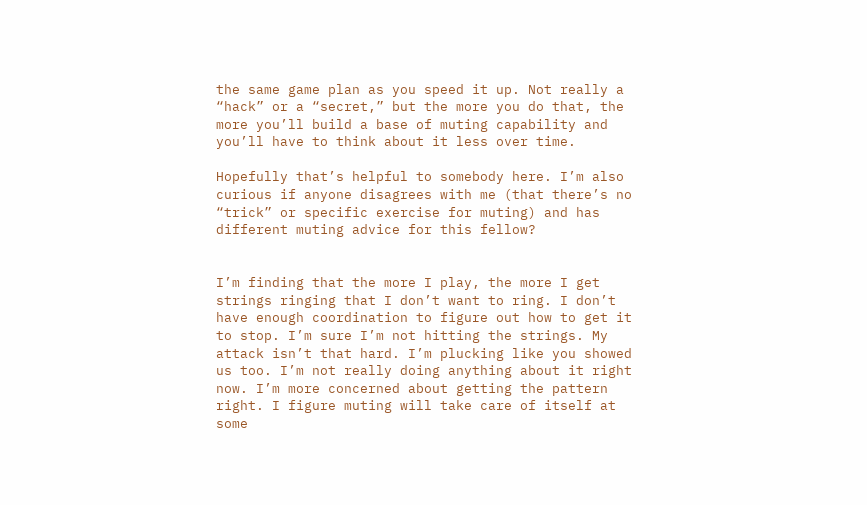the same game plan as you speed it up. Not really a “hack” or a “secret,” but the more you do that, the more you’ll build a base of muting capability and you’ll have to think about it less over time.

Hopefully that’s helpful to somebody here. I’m also curious if anyone disagrees with me (that there’s no “trick” or specific exercise for muting) and has different muting advice for this fellow?


I’m finding that the more I play, the more I get strings ringing that I don’t want to ring. I don’t have enough coordination to figure out how to get it to stop. I’m sure I’m not hitting the strings. My attack isn’t that hard. I’m plucking like you showed us too. I’m not really doing anything about it right now. I’m more concerned about getting the pattern right. I figure muting will take care of itself at some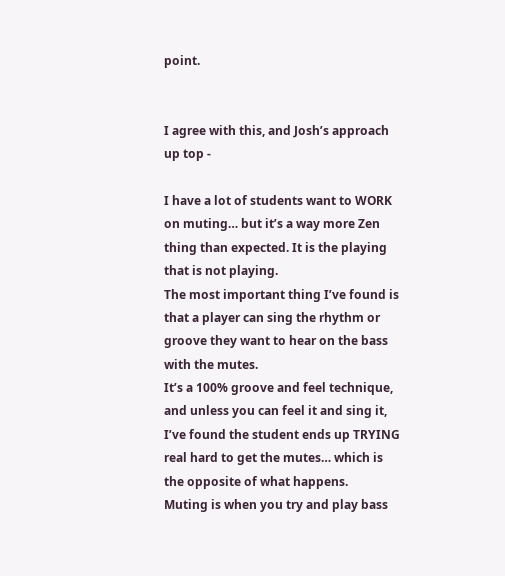point.


I agree with this, and Josh’s approach up top -

I have a lot of students want to WORK on muting… but it’s a way more Zen thing than expected. It is the playing that is not playing.
The most important thing I’ve found is that a player can sing the rhythm or groove they want to hear on the bass with the mutes.
It’s a 100% groove and feel technique, and unless you can feel it and sing it, I’ve found the student ends up TRYING real hard to get the mutes… which is the opposite of what happens.
Muting is when you try and play bass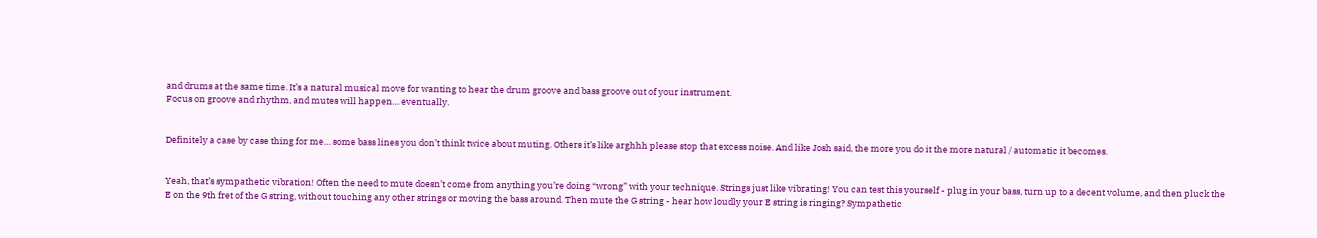and drums at the same time. It’s a natural musical move for wanting to hear the drum groove and bass groove out of your instrument.
Focus on groove and rhythm, and mutes will happen… eventually.


Definitely a case by case thing for me… some bass lines you don’t think twice about muting. Others it’s like arghhh please stop that excess noise. And like Josh said, the more you do it the more natural / automatic it becomes.


Yeah, that’s sympathetic vibration! Often the need to mute doesn’t come from anything you’re doing “wrong” with your technique. Strings just like vibrating! You can test this yourself - plug in your bass, turn up to a decent volume, and then pluck the E on the 9th fret of the G string, without touching any other strings or moving the bass around. Then mute the G string - hear how loudly your E string is ringing? Sympathetic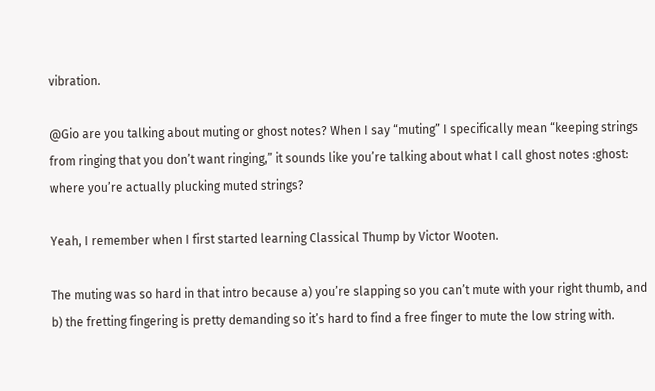vibration.

@Gio are you talking about muting or ghost notes? When I say “muting” I specifically mean “keeping strings from ringing that you don’t want ringing,” it sounds like you’re talking about what I call ghost notes :ghost: where you’re actually plucking muted strings?

Yeah, I remember when I first started learning Classical Thump by Victor Wooten.

The muting was so hard in that intro because a) you’re slapping so you can’t mute with your right thumb, and b) the fretting fingering is pretty demanding so it’s hard to find a free finger to mute the low string with.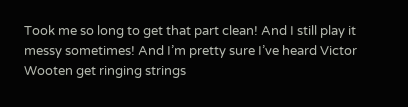Took me so long to get that part clean! And I still play it messy sometimes! And I’m pretty sure I’ve heard Victor Wooten get ringing strings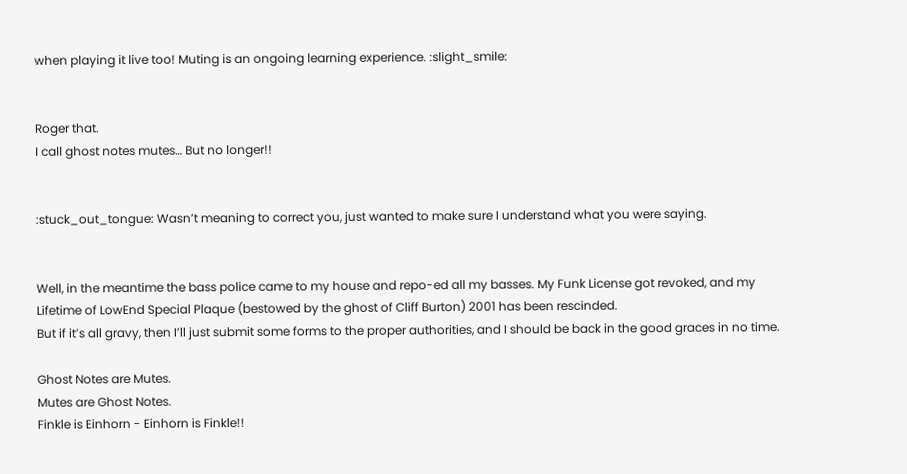when playing it live too! Muting is an ongoing learning experience. :slight_smile:


Roger that.
I call ghost notes mutes… But no longer!!


:stuck_out_tongue: Wasn’t meaning to correct you, just wanted to make sure I understand what you were saying.


Well, in the meantime the bass police came to my house and repo-ed all my basses. My Funk License got revoked, and my Lifetime of LowEnd Special Plaque (bestowed by the ghost of Cliff Burton) 2001 has been rescinded.
But if it’s all gravy, then I’ll just submit some forms to the proper authorities, and I should be back in the good graces in no time.

Ghost Notes are Mutes.
Mutes are Ghost Notes.
Finkle is Einhorn - Einhorn is Finkle!!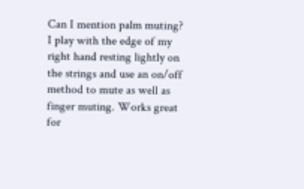Can I mention palm muting? I play with the edge of my right hand resting lightly on the strings and use an on/off method to mute as well as finger muting. Works great for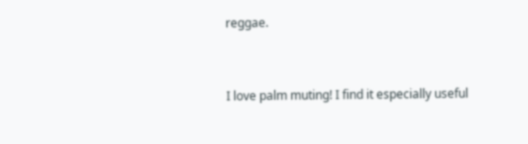reggae.


I love palm muting! I find it especially useful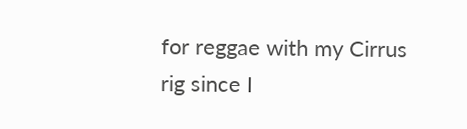for reggae with my Cirrus rig since I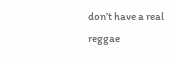don’t have a real reggae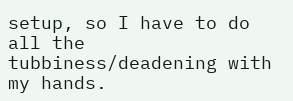setup, so I have to do all the tubbiness/deadening with my hands.